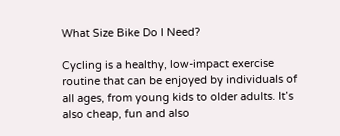What Size Bike Do I Need?

Cycling is a healthy, low-impact exercise routine that can be enjoyed by individuals of all ages, from young kids to older adults. It’s also cheap, fun and also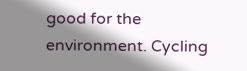good for the environment. Cycling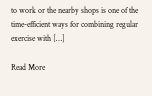to work or the nearby shops is one of the time-efficient ways for combining regular exercise with […]

Read More